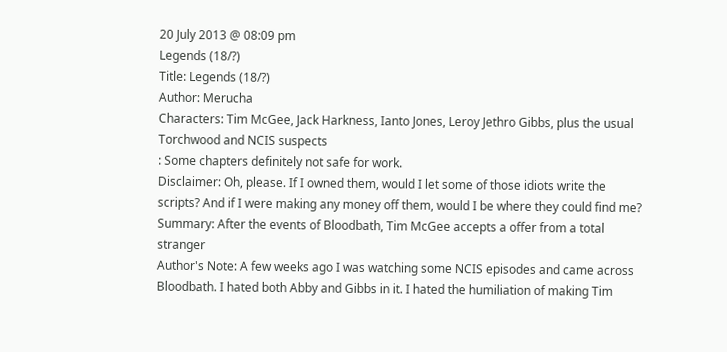20 July 2013 @ 08:09 pm
Legends (18/?)
Title: Legends (18/?)
Author: Merucha
Characters: Tim McGee, Jack Harkness, Ianto Jones, Leroy Jethro Gibbs, plus the usual Torchwood and NCIS suspects
: Some chapters definitely not safe for work.
Disclaimer: Oh, please. If I owned them, would I let some of those idiots write the scripts? And if I were making any money off them, would I be where they could find me?
Summary: After the events of Bloodbath, Tim McGee accepts a offer from a total stranger
Author's Note: A few weeks ago I was watching some NCIS episodes and came across Bloodbath. I hated both Abby and Gibbs in it. I hated the humiliation of making Tim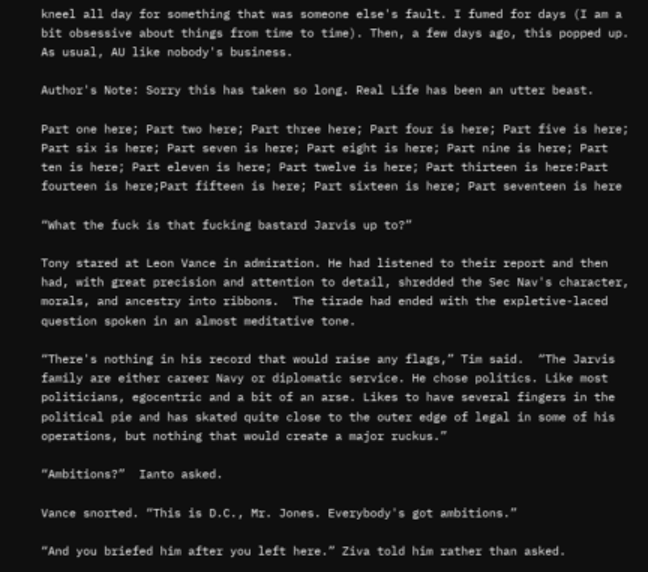kneel all day for something that was someone else's fault. I fumed for days (I am a bit obsessive about things from time to time). Then, a few days ago, this popped up. As usual, AU like nobody's business.

Author's Note: Sorry this has taken so long. Real Life has been an utter beast.

Part one here; Part two here; Part three here; Part four is here; Part five is here; Part six is here; Part seven is here; Part eight is here; Part nine is here; Part ten is here; Part eleven is here; Part twelve is here; Part thirteen is here:Part fourteen is here;Part fifteen is here; Part sixteen is here; Part seventeen is here

“What the fuck is that fucking bastard Jarvis up to?”

Tony stared at Leon Vance in admiration. He had listened to their report and then had, with great precision and attention to detail, shredded the Sec Nav's character, morals, and ancestry into ribbons.  The tirade had ended with the expletive-laced question spoken in an almost meditative tone.

“There's nothing in his record that would raise any flags,” Tim said.  “The Jarvis family are either career Navy or diplomatic service. He chose politics. Like most politicians, egocentric and a bit of an arse. Likes to have several fingers in the political pie and has skated quite close to the outer edge of legal in some of his operations, but nothing that would create a major ruckus.”

“Ambitions?”  Ianto asked.

Vance snorted. “This is D.C., Mr. Jones. Everybody's got ambitions.”

“And you briefed him after you left here.” Ziva told him rather than asked.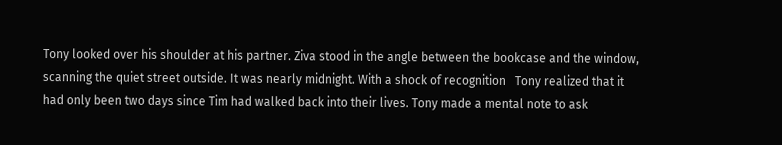Tony looked over his shoulder at his partner. Ziva stood in the angle between the bookcase and the window, scanning the quiet street outside. It was nearly midnight. With a shock of recognition   Tony realized that it had only been two days since Tim had walked back into their lives. Tony made a mental note to ask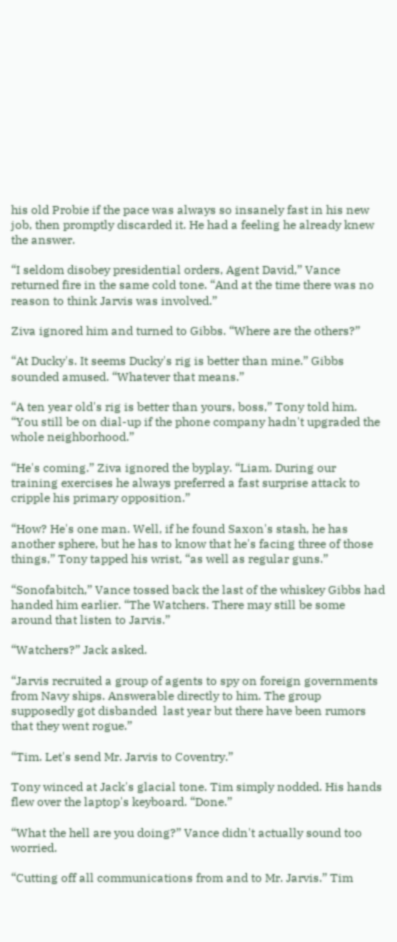his old Probie if the pace was always so insanely fast in his new job, then promptly discarded it. He had a feeling he already knew the answer.

“I seldom disobey presidential orders, Agent David,” Vance returned fire in the same cold tone. “And at the time there was no reason to think Jarvis was involved.”

Ziva ignored him and turned to Gibbs. “Where are the others?”

“At Ducky's. It seems Ducky's rig is better than mine.” Gibbs sounded amused. “Whatever that means.”

“A ten year old's rig is better than yours, boss,” Tony told him. “You still be on dial-up if the phone company hadn't upgraded the whole neighborhood.”

“He's coming.” Ziva ignored the byplay. “Liam. During our training exercises he always preferred a fast surprise attack to cripple his primary opposition.”

“How? He's one man. Well, if he found Saxon's stash, he has another sphere, but he has to know that he's facing three of those things,” Tony tapped his wrist, “as well as regular guns.”

“Sonofabitch,” Vance tossed back the last of the whiskey Gibbs had handed him earlier. “The Watchers. There may still be some around that listen to Jarvis.”

“Watchers?” Jack asked.

“Jarvis recruited a group of agents to spy on foreign governments from Navy ships. Answerable directly to him. The group supposedly got disbanded  last year but there have been rumors that they went rogue.”

“Tim. Let's send Mr. Jarvis to Coventry.”

Tony winced at Jack's glacial tone. Tim simply nodded. His hands flew over the laptop's keyboard. “Done.”

“What the hell are you doing?” Vance didn't actually sound too worried.

“Cutting off all communications from and to Mr. Jarvis.” Tim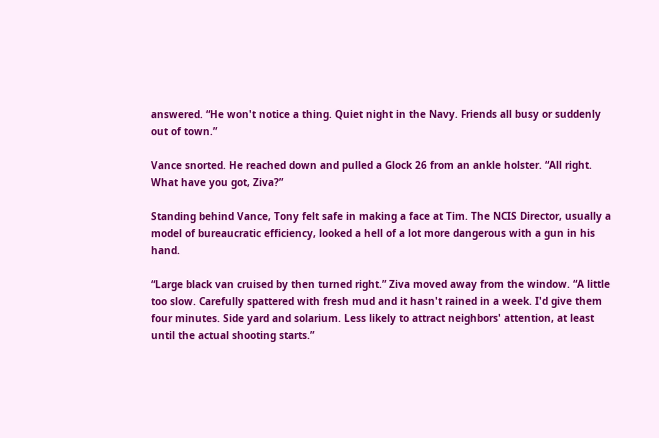answered. “He won't notice a thing. Quiet night in the Navy. Friends all busy or suddenly out of town.”

Vance snorted. He reached down and pulled a Glock 26 from an ankle holster. “All right. What have you got, Ziva?”

Standing behind Vance, Tony felt safe in making a face at Tim. The NCIS Director, usually a model of bureaucratic efficiency, looked a hell of a lot more dangerous with a gun in his hand.

“Large black van cruised by then turned right.” Ziva moved away from the window. “A little too slow. Carefully spattered with fresh mud and it hasn't rained in a week. I'd give them four minutes. Side yard and solarium. Less likely to attract neighbors' attention, at least until the actual shooting starts.”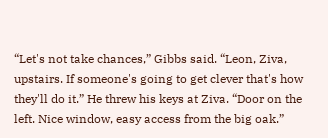“Let's not take chances,” Gibbs said. “Leon, Ziva, upstairs. If someone's going to get clever that's how they'll do it.” He threw his keys at Ziva. “Door on the left. Nice window, easy access from the big oak.”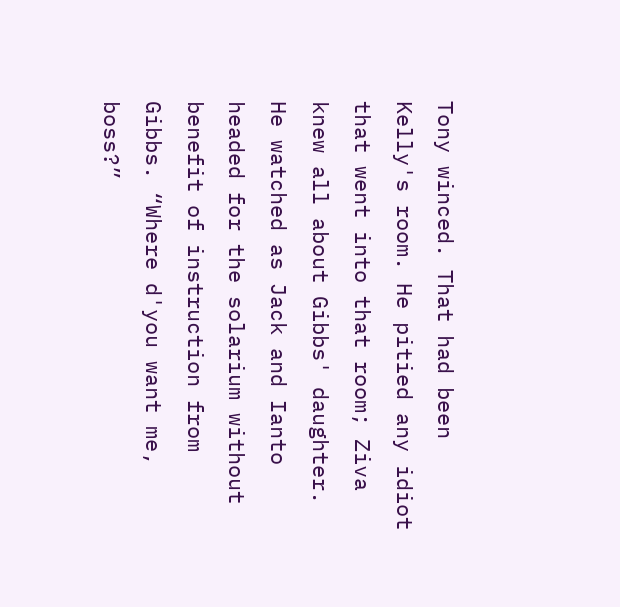Tony winced. That had been Kelly's room. He pitied any idiot that went into that room; Ziva knew all about Gibbs' daughter. He watched as Jack and Ianto headed for the solarium without benefit of instruction from Gibbs. “Where d'you want me, boss?”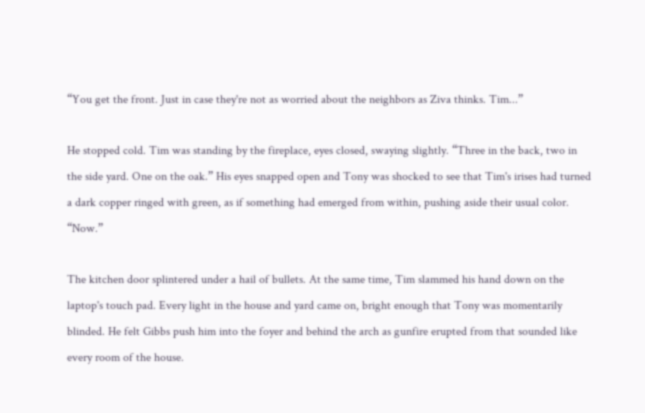“You get the front. Just in case they're not as worried about the neighbors as Ziva thinks. Tim...”

He stopped cold. Tim was standing by the fireplace, eyes closed, swaying slightly. “Three in the back, two in the side yard. One on the oak.” His eyes snapped open and Tony was shocked to see that Tim's irises had turned a dark copper ringed with green, as if something had emerged from within, pushing aside their usual color. “Now.”

The kitchen door splintered under a hail of bullets. At the same time, Tim slammed his hand down on the laptop's touch pad. Every light in the house and yard came on, bright enough that Tony was momentarily blinded. He felt Gibbs push him into the foyer and behind the arch as gunfire erupted from that sounded like every room of the house.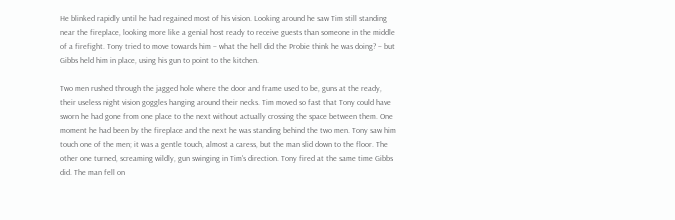He blinked rapidly until he had regained most of his vision. Looking around he saw Tim still standing near the fireplace, looking more like a genial host ready to receive guests than someone in the middle of a firefight. Tony tried to move towards him – what the hell did the Probie think he was doing? – but Gibbs held him in place, using his gun to point to the kitchen.

Two men rushed through the jagged hole where the door and frame used to be, guns at the ready, their useless night vision goggles hanging around their necks. Tim moved so fast that Tony could have sworn he had gone from one place to the next without actually crossing the space between them. One moment he had been by the fireplace and the next he was standing behind the two men. Tony saw him touch one of the men; it was a gentle touch, almost a caress, but the man slid down to the floor. The other one turned, screaming wildly, gun swinging in Tim's direction. Tony fired at the same time Gibbs did. The man fell on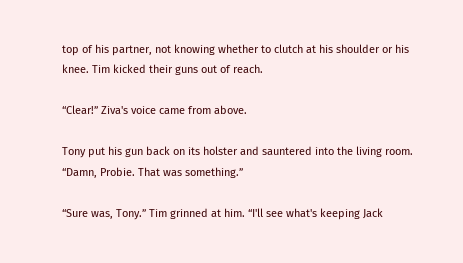top of his partner, not knowing whether to clutch at his shoulder or his knee. Tim kicked their guns out of reach.

“Clear!” Ziva's voice came from above.

Tony put his gun back on its holster and sauntered into the living room. “Damn, Probie. That was something.”

“Sure was, Tony.” Tim grinned at him. “I'll see what's keeping Jack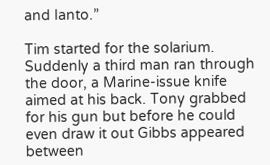and Ianto.”

Tim started for the solarium. Suddenly a third man ran through the door, a Marine-issue knife aimed at his back. Tony grabbed for his gun but before he could even draw it out Gibbs appeared between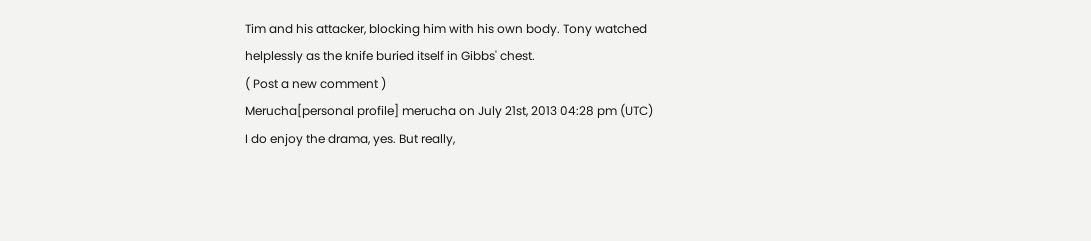Tim and his attacker, blocking him with his own body. Tony watched helplessly as the knife buried itself in Gibbs' chest.
( Post a new comment )
Merucha[personal profile] merucha on July 21st, 2013 04:28 pm (UTC)
I do enjoy the drama, yes. But really,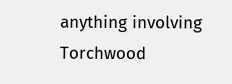anything involving Torchwood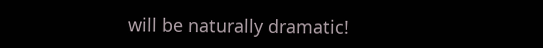will be naturally dramatic!